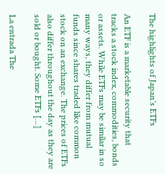The highlights of Japan’s ETFs

An ETF is a marketable security that tracks a stock index, commodities, bonds or assets. While ETFs may be similar in so many ways, they differ from mutual funds since shares traded like common stock on an exchange. The prices of ETFs also differ throughout the day as they are sold or bought. Some ETFs […]

La entrada The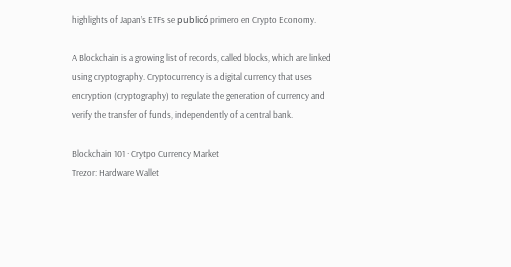highlights of Japan’s ETFs se publicó primero en Crypto Economy.

A Blockchain is a growing list of records, called blocks, which are linked using cryptography. Cryptocurrency is a digital currency that uses encryption (cryptography) to regulate the generation of currency and verify the transfer of funds, independently of a central bank.

Blockchain 101 · Crytpo Currency Market
Trezor: Hardware Wallet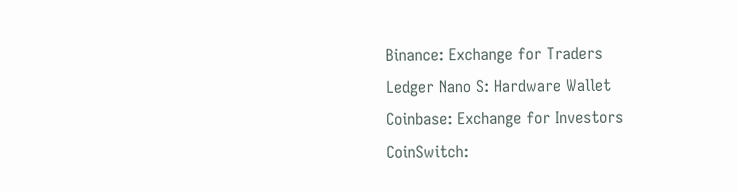Binance: Exchange for Traders
Ledger Nano S: Hardware Wallet
Coinbase: Exchange for Investors
CoinSwitch: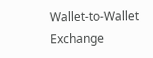Wallet-to-Wallet Exchange